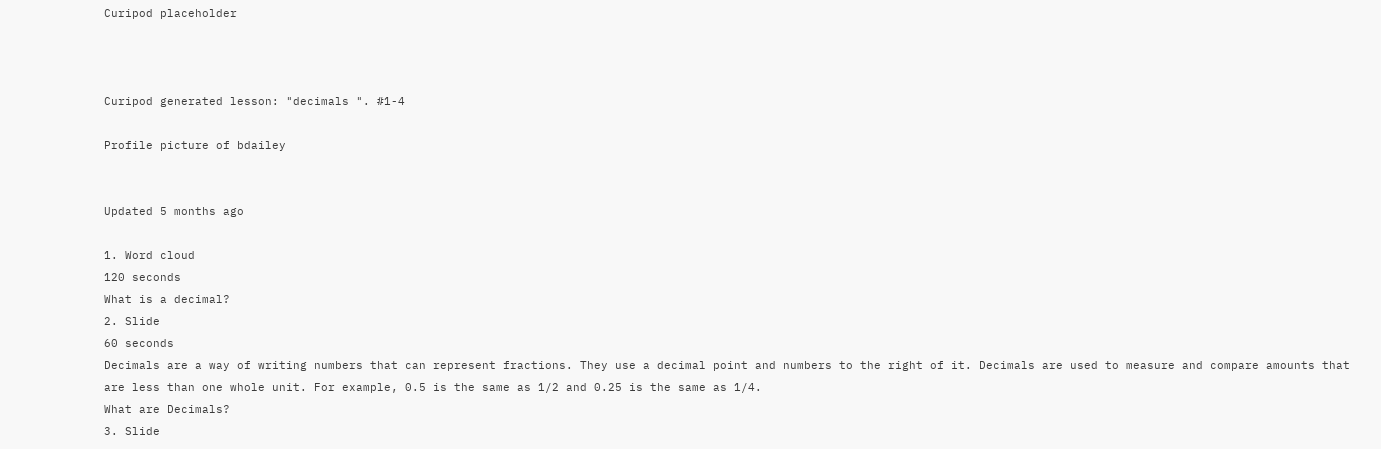Curipod placeholder



Curipod generated lesson: "decimals ". #1-4

Profile picture of bdailey


Updated 5 months ago

1. Word cloud
120 seconds
What is a decimal?
2. Slide
60 seconds
Decimals are a way of writing numbers that can represent fractions. They use a decimal point and numbers to the right of it. Decimals are used to measure and compare amounts that are less than one whole unit. For example, 0.5 is the same as 1/2 and 0.25 is the same as 1/4.
What are Decimals?
3. Slide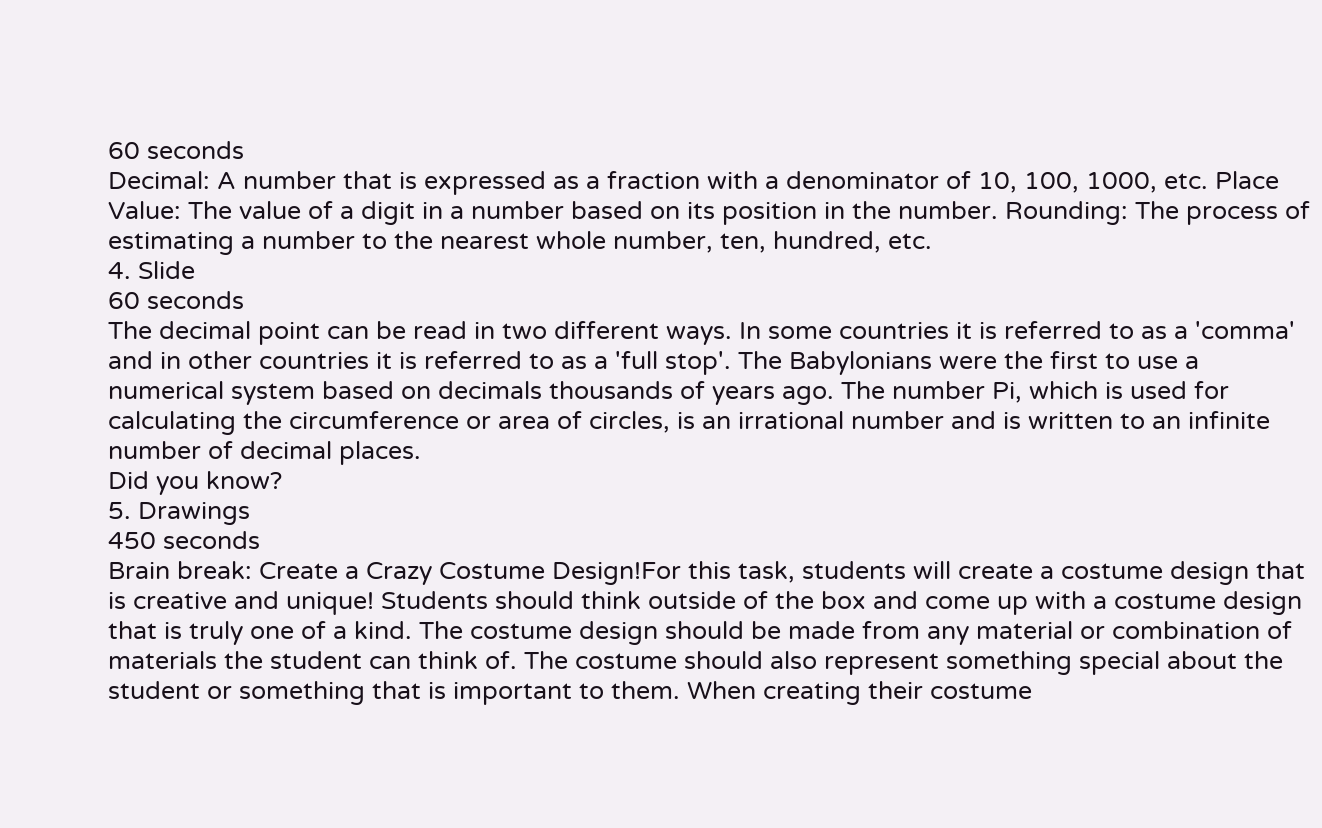60 seconds
Decimal: A number that is expressed as a fraction with a denominator of 10, 100, 1000, etc. Place Value: The value of a digit in a number based on its position in the number. Rounding: The process of estimating a number to the nearest whole number, ten, hundred, etc.
4. Slide
60 seconds
The decimal point can be read in two different ways. In some countries it is referred to as a 'comma' and in other countries it is referred to as a 'full stop'. The Babylonians were the first to use a numerical system based on decimals thousands of years ago. The number Pi, which is used for calculating the circumference or area of circles, is an irrational number and is written to an infinite number of decimal places.
Did you know?
5. Drawings
450 seconds
Brain break: Create a Crazy Costume Design!For this task, students will create a costume design that is creative and unique! Students should think outside of the box and come up with a costume design that is truly one of a kind. The costume design should be made from any material or combination of materials the student can think of. The costume should also represent something special about the student or something that is important to them. When creating their costume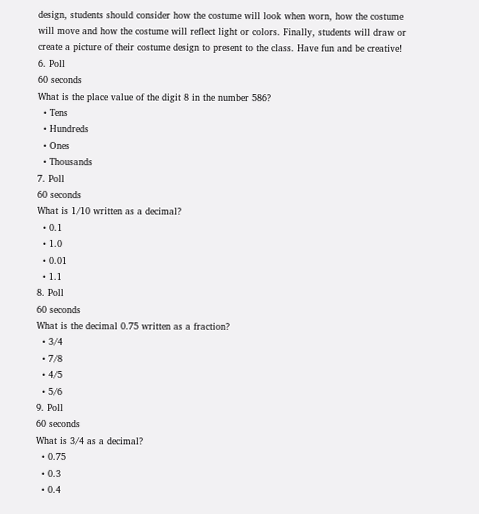design, students should consider how the costume will look when worn, how the costume will move and how the costume will reflect light or colors. Finally, students will draw or create a picture of their costume design to present to the class. Have fun and be creative!
6. Poll
60 seconds
What is the place value of the digit 8 in the number 586?
  • Tens
  • Hundreds
  • Ones
  • Thousands
7. Poll
60 seconds
What is 1/10 written as a decimal?
  • 0.1
  • 1.0
  • 0.01
  • 1.1
8. Poll
60 seconds
What is the decimal 0.75 written as a fraction?
  • 3/4
  • 7/8
  • 4/5
  • 5/6
9. Poll
60 seconds
What is 3/4 as a decimal?
  • 0.75
  • 0.3
  • 0.4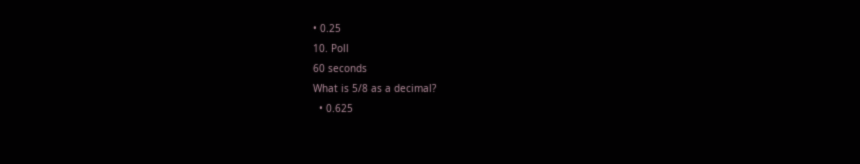• 0.25
10. Poll
60 seconds
What is 5/8 as a decimal?
  • 0.625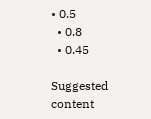• 0.5
  • 0.8
  • 0.45

Suggested content